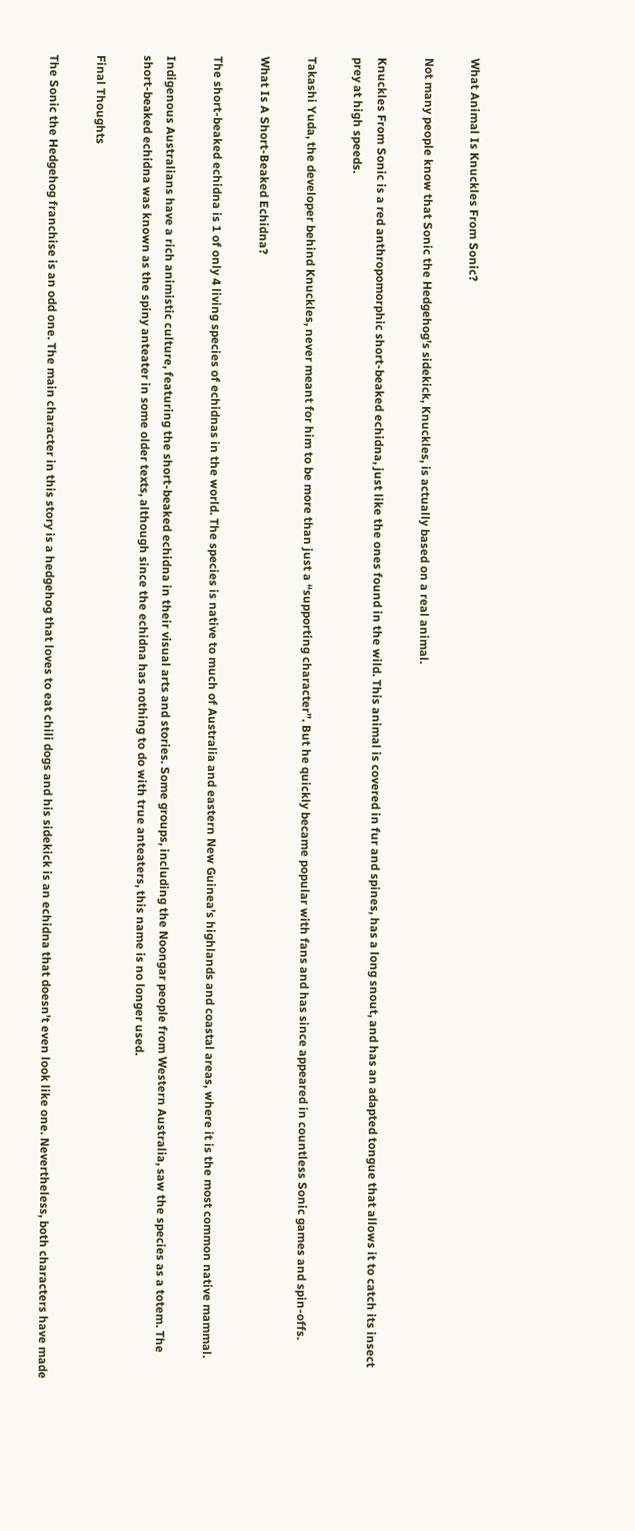What Animal Is Knuckles From Sonic?

Not many people know that Sonic the Hedgehog’s sidekick, Knuckles, is actually based on a real animal.

Knuckles From Sonic is a red anthropomorphic short-beaked echidna, just like the ones found in the wild. This animal is covered in fur and spines, has a long snout, and has an adapted tongue that allows it to catch its insect prey at high speeds.

Takashi Yuda, the developer behind Knuckles, never meant for him to be more than just a “supporting character”. But he quickly became popular with fans and has since appeared in countless Sonic games and spin-offs.

What Is A Short-Beaked Echidna?

The short-beaked echidna is 1 of only 4 living species of echidnas in the world. The species is native to much of Australia and eastern New Guinea’s highlands and coastal areas, where it is the most common native mammal.

Indigenous Australians have a rich animistic culture, featuring the short-beaked echidna in their visual arts and stories. Some groups, including the Noongar people from Western Australia, saw the species as a totem. The short-beaked echidna was known as the spiny anteater in some older texts, although since the echidna has nothing to do with true anteaters, this name is no longer used.

Final Thoughts

The Sonic the Hedgehog franchise is an odd one. The main character in this story is a hedgehog that loves to eat chili dogs and his sidekick is an echidna that doesn’t even look like one. Nevertheless, both characters have made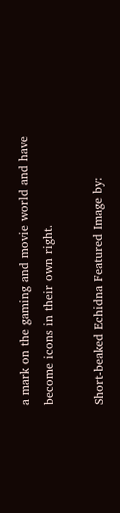a mark on the gaming and movie world and have become icons in their own right.

Short-beaked Echidna Featured Image by: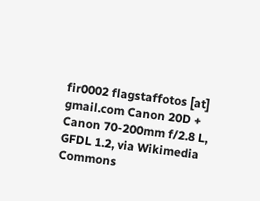fir0002 flagstaffotos [at] gmail.com Canon 20D + Canon 70-200mm f/2.8 L, GFDL 1.2, via Wikimedia Commons